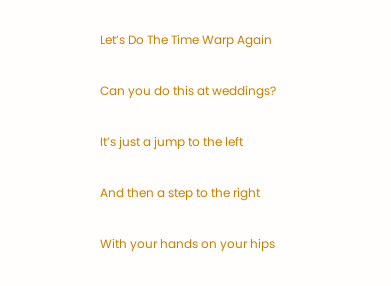Let’s Do The Time Warp Again

Can you do this at weddings?

It’s just a jump to the left

And then a step to the right

With your hands on your hips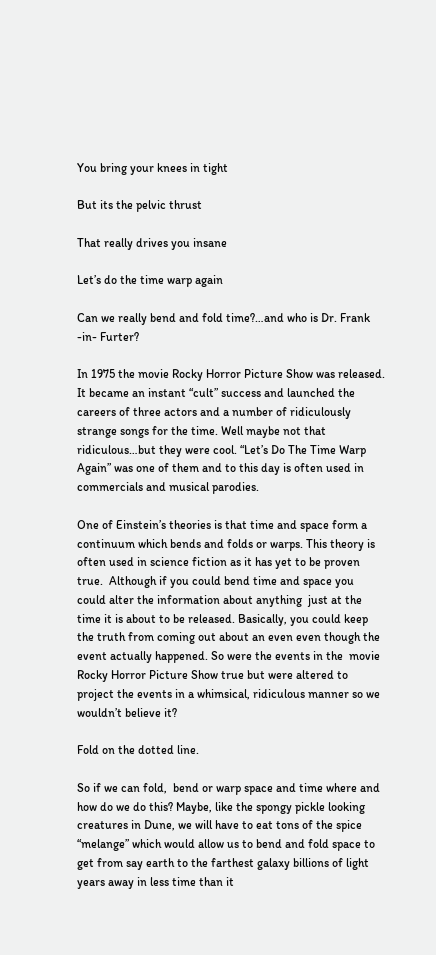You bring your knees in tight

But its the pelvic thrust

That really drives you insane

Let’s do the time warp again

Can we really bend and fold time?…and who is Dr. Frank -in- Furter?

In 1975 the movie Rocky Horror Picture Show was released. It became an instant “cult” success and launched the careers of three actors and a number of ridiculously strange songs for the time. Well maybe not that ridiculous…but they were cool. “Let’s Do The Time Warp Again” was one of them and to this day is often used in commercials and musical parodies.

One of Einstein’s theories is that time and space form a continuum which bends and folds or warps. This theory is often used in science fiction as it has yet to be proven true.  Although if you could bend time and space you could alter the information about anything  just at the time it is about to be released. Basically, you could keep the truth from coming out about an even even though the event actually happened. So were the events in the  movie Rocky Horror Picture Show true but were altered to project the events in a whimsical, ridiculous manner so we wouldn’t believe it?

Fold on the dotted line.

So if we can fold,  bend or warp space and time where and how do we do this? Maybe, like the spongy pickle looking creatures in Dune, we will have to eat tons of the spice “melange” which would allow us to bend and fold space to get from say earth to the farthest galaxy billions of light years away in less time than it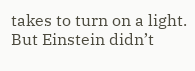takes to turn on a light. But Einstein didn’t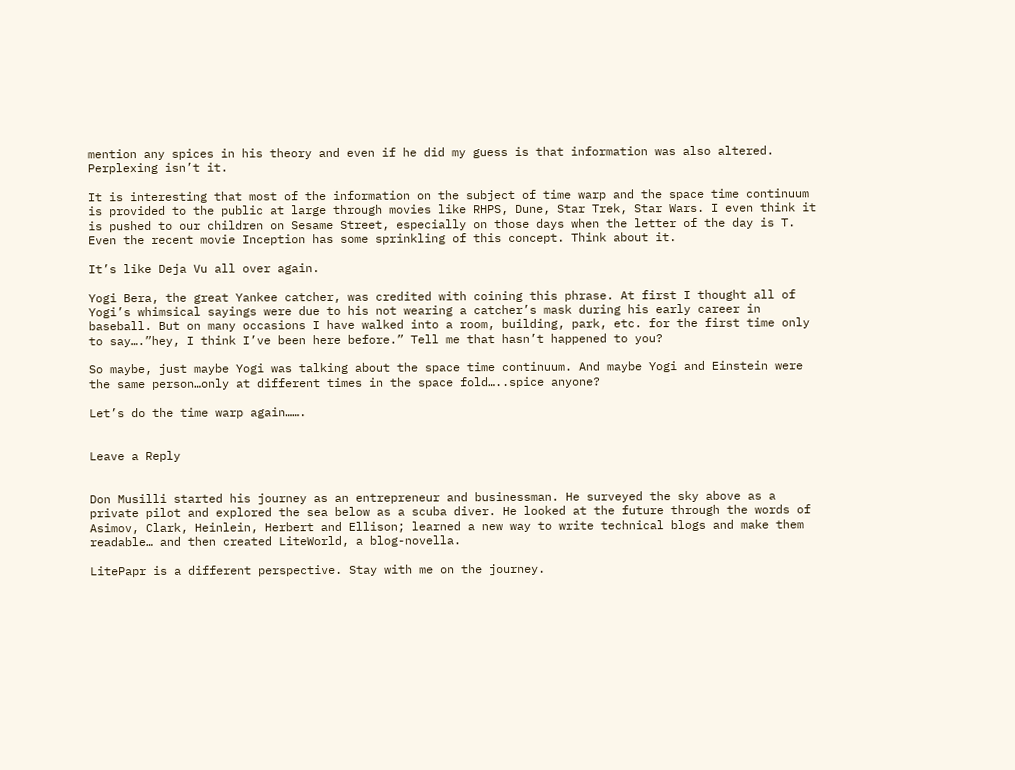mention any spices in his theory and even if he did my guess is that information was also altered. Perplexing isn’t it.

It is interesting that most of the information on the subject of time warp and the space time continuum is provided to the public at large through movies like RHPS, Dune, Star Trek, Star Wars. I even think it is pushed to our children on Sesame Street, especially on those days when the letter of the day is T. Even the recent movie Inception has some sprinkling of this concept. Think about it.

It’s like Deja Vu all over again.

Yogi Bera, the great Yankee catcher, was credited with coining this phrase. At first I thought all of Yogi’s whimsical sayings were due to his not wearing a catcher’s mask during his early career in baseball. But on many occasions I have walked into a room, building, park, etc. for the first time only to say….”hey, I think I’ve been here before.” Tell me that hasn’t happened to you?

So maybe, just maybe Yogi was talking about the space time continuum. And maybe Yogi and Einstein were the same person…only at different times in the space fold…..spice anyone?

Let’s do the time warp again…….


Leave a Reply


Don Musilli started his journey as an entrepreneur and businessman. He surveyed the sky above as a private pilot and explored the sea below as a scuba diver. He looked at the future through the words of Asimov, Clark, Heinlein, Herbert and Ellison; learned a new way to write technical blogs and make them readable… and then created LiteWorld, a blog-novella.

LitePapr is a different perspective. Stay with me on the journey.